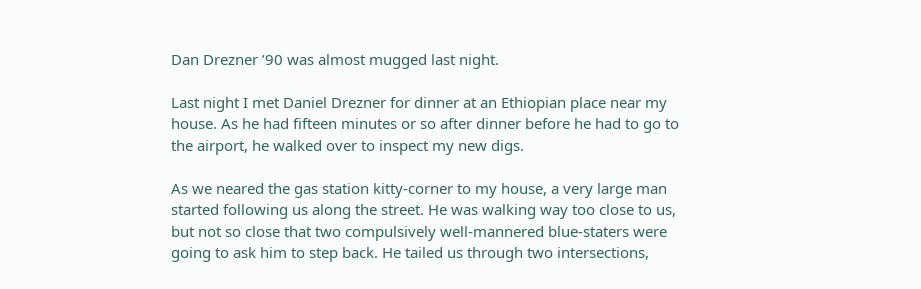Dan Drezner ’90 was almost mugged last night.

Last night I met Daniel Drezner for dinner at an Ethiopian place near my house. As he had fifteen minutes or so after dinner before he had to go to the airport, he walked over to inspect my new digs.

As we neared the gas station kitty-corner to my house, a very large man started following us along the street. He was walking way too close to us, but not so close that two compulsively well-mannered blue-staters were going to ask him to step back. He tailed us through two intersections,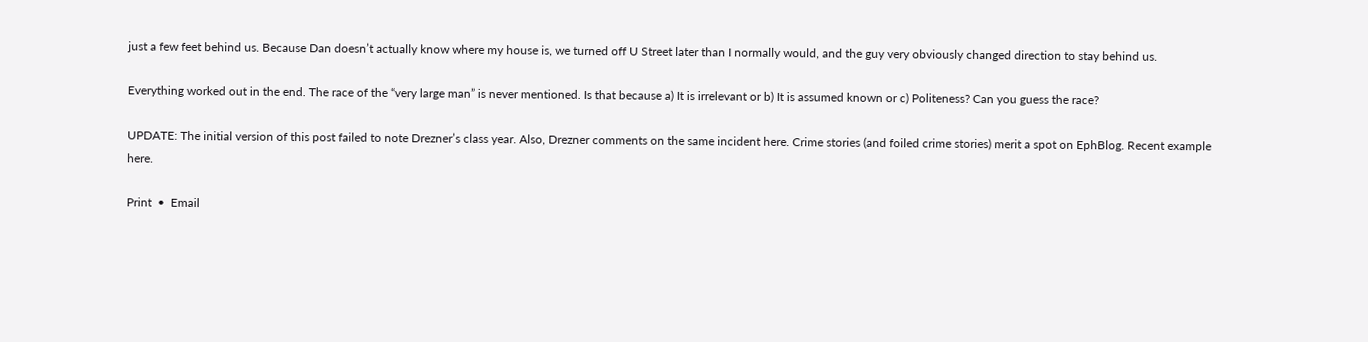just a few feet behind us. Because Dan doesn’t actually know where my house is, we turned off U Street later than I normally would, and the guy very obviously changed direction to stay behind us.

Everything worked out in the end. The race of the “very large man” is never mentioned. Is that because a) It is irrelevant or b) It is assumed known or c) Politeness? Can you guess the race?

UPDATE: The initial version of this post failed to note Drezner’s class year. Also, Drezner comments on the same incident here. Crime stories (and foiled crime stories) merit a spot on EphBlog. Recent example here.

Print  •  Email